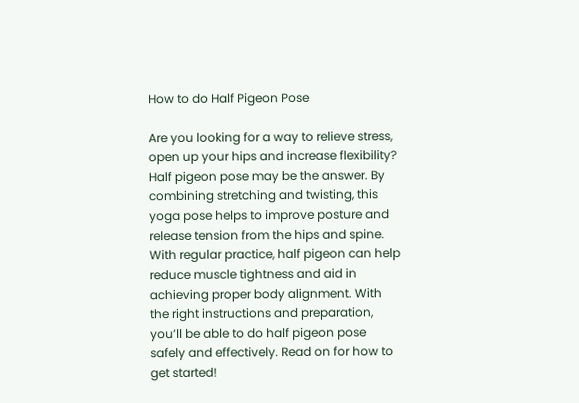How to do Half Pigeon Pose

Are you looking for a way to relieve stress, open up your hips and increase flexibility? Half pigeon pose may be the answer. By combining stretching and twisting, this yoga pose helps to improve posture and release tension from the hips and spine. With regular practice, half pigeon can help reduce muscle tightness and aid in achieving proper body alignment. With the right instructions and preparation, you’ll be able to do half pigeon pose safely and effectively. Read on for how to get started!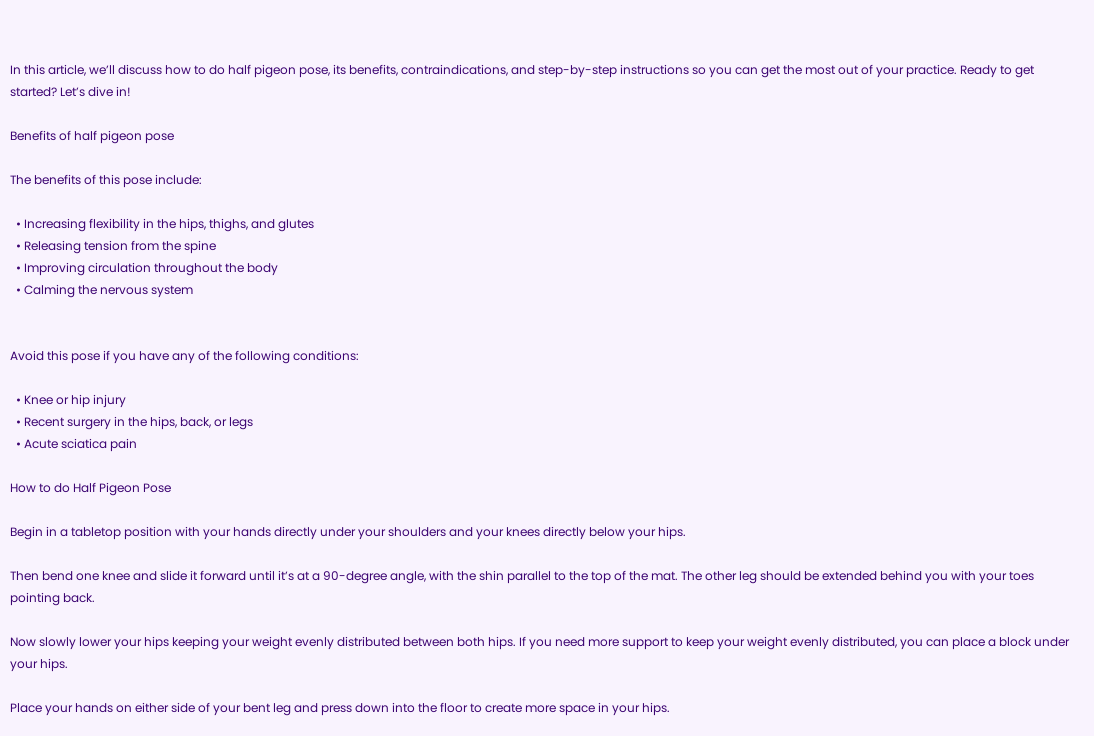In this article, we’ll discuss how to do half pigeon pose, its benefits, contraindications, and step-by-step instructions so you can get the most out of your practice. Ready to get started? Let’s dive in!

Benefits of half pigeon pose

The benefits of this pose include:

  • Increasing flexibility in the hips, thighs, and glutes
  • Releasing tension from the spine
  • Improving circulation throughout the body
  • Calming the nervous system


Avoid this pose if you have any of the following conditions:

  • Knee or hip injury
  • Recent surgery in the hips, back, or legs
  • Acute sciatica pain

How to do Half Pigeon Pose

Begin in a tabletop position with your hands directly under your shoulders and your knees directly below your hips.

Then bend one knee and slide it forward until it’s at a 90-degree angle, with the shin parallel to the top of the mat. The other leg should be extended behind you with your toes pointing back.

Now slowly lower your hips keeping your weight evenly distributed between both hips. If you need more support to keep your weight evenly distributed, you can place a block under your hips.

Place your hands on either side of your bent leg and press down into the floor to create more space in your hips.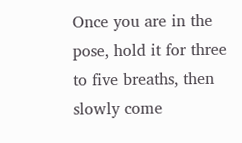Once you are in the pose, hold it for three to five breaths, then slowly come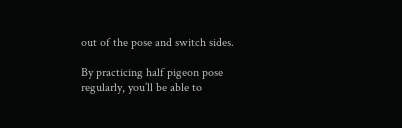out of the pose and switch sides.

By practicing half pigeon pose regularly, you’ll be able to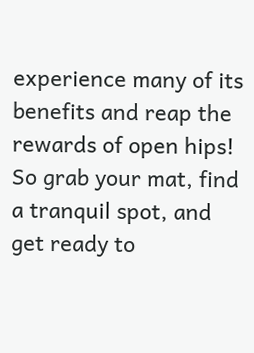experience many of its benefits and reap the rewards of open hips! So grab your mat, find a tranquil spot, and get ready to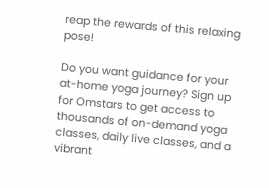reap the rewards of this relaxing pose!

Do you want guidance for your at-home yoga journey? Sign up for Omstars to get access to thousands of on-demand yoga classes, daily live classes, and a vibrant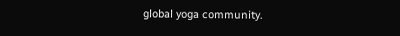global yoga community.